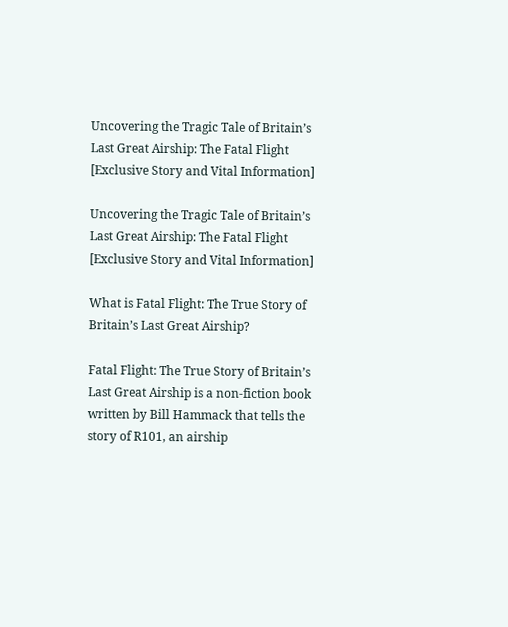Uncovering the Tragic Tale of Britain’s Last Great Airship: The Fatal Flight [Exclusive Story and Vital Information]

Uncovering the Tragic Tale of Britain’s Last Great Airship: The Fatal Flight [Exclusive Story and Vital Information]

What is Fatal Flight: The True Story of Britain’s Last Great Airship?

Fatal Flight: The True Story of Britain’s Last Great Airship is a non-fiction book written by Bill Hammack that tells the story of R101, an airship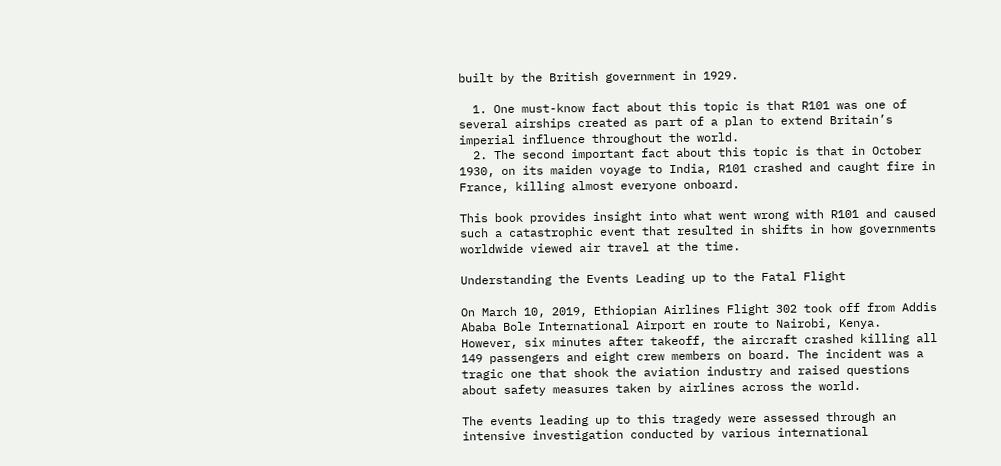built by the British government in 1929.

  1. One must-know fact about this topic is that R101 was one of several airships created as part of a plan to extend Britain’s imperial influence throughout the world.
  2. The second important fact about this topic is that in October 1930, on its maiden voyage to India, R101 crashed and caught fire in France, killing almost everyone onboard.

This book provides insight into what went wrong with R101 and caused such a catastrophic event that resulted in shifts in how governments worldwide viewed air travel at the time.

Understanding the Events Leading up to the Fatal Flight

On March 10, 2019, Ethiopian Airlines Flight 302 took off from Addis Ababa Bole International Airport en route to Nairobi, Kenya. However, six minutes after takeoff, the aircraft crashed killing all 149 passengers and eight crew members on board. The incident was a tragic one that shook the aviation industry and raised questions about safety measures taken by airlines across the world.

The events leading up to this tragedy were assessed through an intensive investigation conducted by various international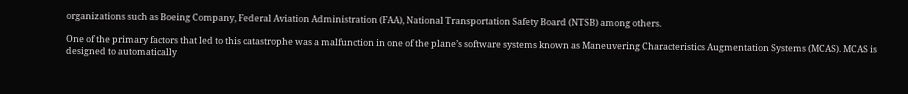organizations such as Boeing Company, Federal Aviation Administration (FAA), National Transportation Safety Board (NTSB) among others.

One of the primary factors that led to this catastrophe was a malfunction in one of the plane’s software systems known as Maneuvering Characteristics Augmentation Systems (MCAS). MCAS is designed to automatically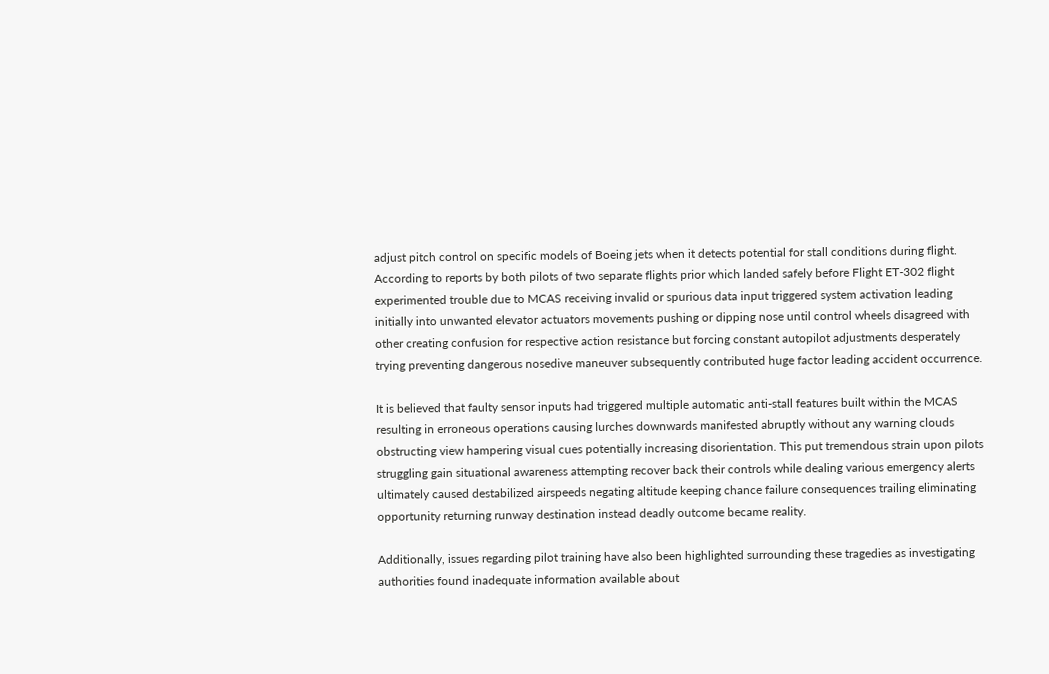adjust pitch control on specific models of Boeing jets when it detects potential for stall conditions during flight. According to reports by both pilots of two separate flights prior which landed safely before Flight ET-302 flight experimented trouble due to MCAS receiving invalid or spurious data input triggered system activation leading initially into unwanted elevator actuators movements pushing or dipping nose until control wheels disagreed with other creating confusion for respective action resistance but forcing constant autopilot adjustments desperately trying preventing dangerous nosedive maneuver subsequently contributed huge factor leading accident occurrence.

It is believed that faulty sensor inputs had triggered multiple automatic anti-stall features built within the MCAS resulting in erroneous operations causing lurches downwards manifested abruptly without any warning clouds obstructing view hampering visual cues potentially increasing disorientation. This put tremendous strain upon pilots struggling gain situational awareness attempting recover back their controls while dealing various emergency alerts ultimately caused destabilized airspeeds negating altitude keeping chance failure consequences trailing eliminating opportunity returning runway destination instead deadly outcome became reality.

Additionally, issues regarding pilot training have also been highlighted surrounding these tragedies as investigating authorities found inadequate information available about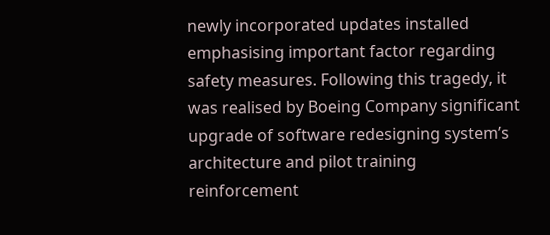newly incorporated updates installed emphasising important factor regarding safety measures. Following this tragedy, it was realised by Boeing Company significant upgrade of software redesigning system’s architecture and pilot training reinforcement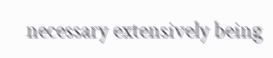necessary extensively being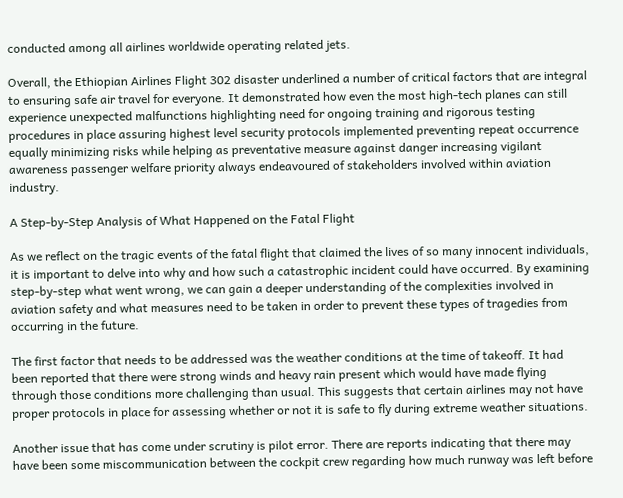conducted among all airlines worldwide operating related jets.

Overall, the Ethiopian Airlines Flight 302 disaster underlined a number of critical factors that are integral to ensuring safe air travel for everyone. It demonstrated how even the most high-tech planes can still experience unexpected malfunctions highlighting need for ongoing training and rigorous testing procedures in place assuring highest level security protocols implemented preventing repeat occurrence equally minimizing risks while helping as preventative measure against danger increasing vigilant awareness passenger welfare priority always endeavoured of stakeholders involved within aviation industry.

A Step-by-Step Analysis of What Happened on the Fatal Flight

As we reflect on the tragic events of the fatal flight that claimed the lives of so many innocent individuals, it is important to delve into why and how such a catastrophic incident could have occurred. By examining step-by-step what went wrong, we can gain a deeper understanding of the complexities involved in aviation safety and what measures need to be taken in order to prevent these types of tragedies from occurring in the future.

The first factor that needs to be addressed was the weather conditions at the time of takeoff. It had been reported that there were strong winds and heavy rain present which would have made flying through those conditions more challenging than usual. This suggests that certain airlines may not have proper protocols in place for assessing whether or not it is safe to fly during extreme weather situations.

Another issue that has come under scrutiny is pilot error. There are reports indicating that there may have been some miscommunication between the cockpit crew regarding how much runway was left before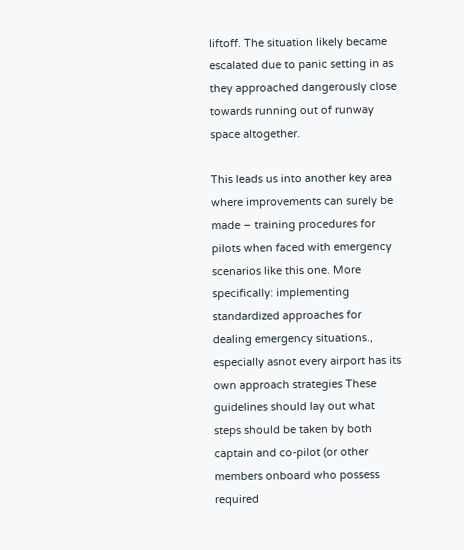liftoff. The situation likely became escalated due to panic setting in as they approached dangerously close towards running out of runway space altogether.

This leads us into another key area where improvements can surely be made – training procedures for pilots when faced with emergency scenarios like this one. More specifically: implementing standardized approaches for dealing emergency situations., especially asnot every airport has its own approach strategies These guidelines should lay out what steps should be taken by both captain and co-pilot (or other members onboard who possess required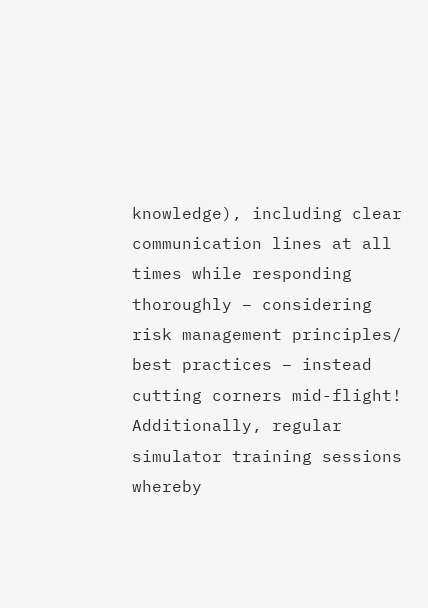knowledge), including clear communication lines at all times while responding thoroughly – considering risk management principles/ best practices – instead cutting corners mid-flight! Additionally, regular simulator training sessions whereby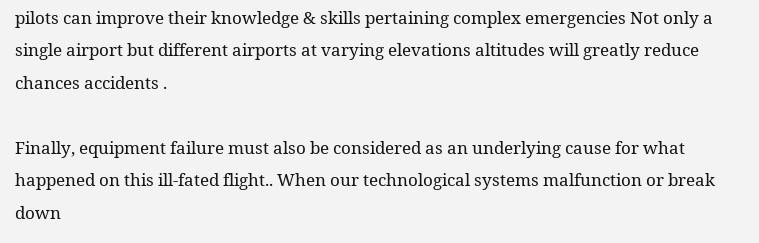pilots can improve their knowledge & skills pertaining complex emergencies Not only a single airport but different airports at varying elevations altitudes will greatly reduce chances accidents .

Finally, equipment failure must also be considered as an underlying cause for what happened on this ill-fated flight.. When our technological systems malfunction or break down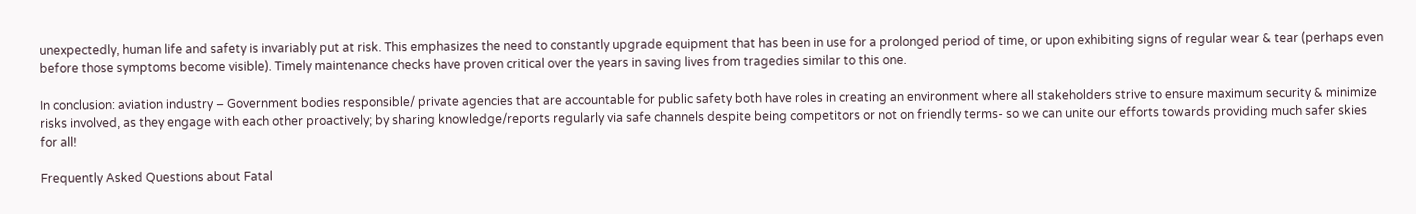unexpectedly, human life and safety is invariably put at risk. This emphasizes the need to constantly upgrade equipment that has been in use for a prolonged period of time, or upon exhibiting signs of regular wear & tear (perhaps even before those symptoms become visible). Timely maintenance checks have proven critical over the years in saving lives from tragedies similar to this one.

In conclusion: aviation industry – Government bodies responsible/ private agencies that are accountable for public safety both have roles in creating an environment where all stakeholders strive to ensure maximum security & minimize risks involved, as they engage with each other proactively; by sharing knowledge/reports regularly via safe channels despite being competitors or not on friendly terms- so we can unite our efforts towards providing much safer skies for all!

Frequently Asked Questions about Fatal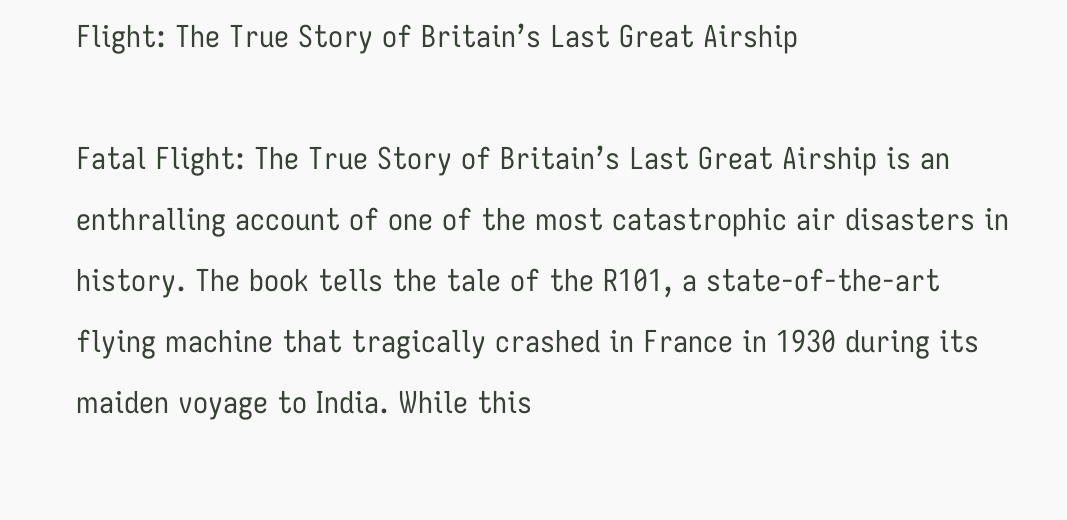Flight: The True Story of Britain’s Last Great Airship

Fatal Flight: The True Story of Britain’s Last Great Airship is an enthralling account of one of the most catastrophic air disasters in history. The book tells the tale of the R101, a state-of-the-art flying machine that tragically crashed in France in 1930 during its maiden voyage to India. While this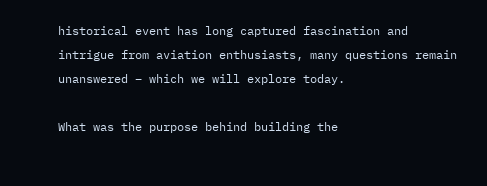historical event has long captured fascination and intrigue from aviation enthusiasts, many questions remain unanswered – which we will explore today.

What was the purpose behind building the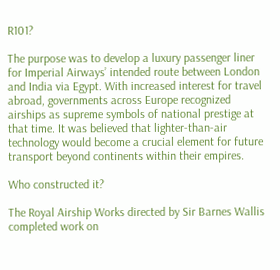R101?

The purpose was to develop a luxury passenger liner for Imperial Airways’ intended route between London and India via Egypt. With increased interest for travel abroad, governments across Europe recognized airships as supreme symbols of national prestige at that time. It was believed that lighter-than-air technology would become a crucial element for future transport beyond continents within their empires.

Who constructed it?

The Royal Airship Works directed by Sir Barnes Wallis completed work on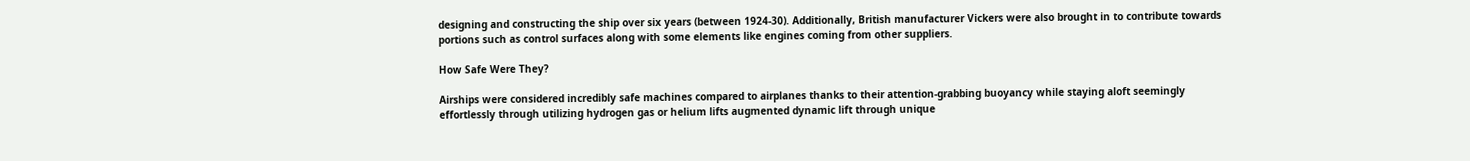designing and constructing the ship over six years (between 1924-30). Additionally, British manufacturer Vickers were also brought in to contribute towards portions such as control surfaces along with some elements like engines coming from other suppliers.

How Safe Were They?

Airships were considered incredibly safe machines compared to airplanes thanks to their attention-grabbing buoyancy while staying aloft seemingly effortlessly through utilizing hydrogen gas or helium lifts augmented dynamic lift through unique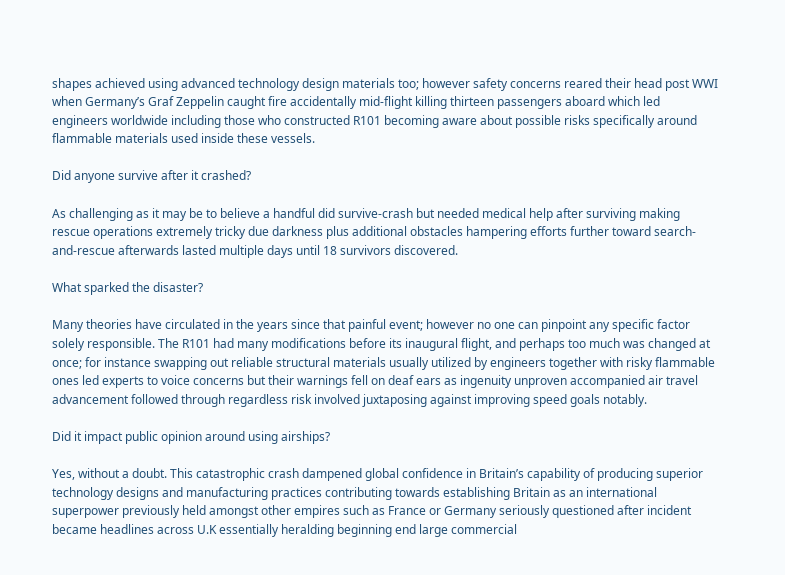shapes achieved using advanced technology design materials too; however safety concerns reared their head post WWI when Germany’s Graf Zeppelin caught fire accidentally mid-flight killing thirteen passengers aboard which led engineers worldwide including those who constructed R101 becoming aware about possible risks specifically around flammable materials used inside these vessels.

Did anyone survive after it crashed?

As challenging as it may be to believe a handful did survive-crash but needed medical help after surviving making rescue operations extremely tricky due darkness plus additional obstacles hampering efforts further toward search-and-rescue afterwards lasted multiple days until 18 survivors discovered.

What sparked the disaster?

Many theories have circulated in the years since that painful event; however no one can pinpoint any specific factor solely responsible. The R101 had many modifications before its inaugural flight, and perhaps too much was changed at once; for instance swapping out reliable structural materials usually utilized by engineers together with risky flammable ones led experts to voice concerns but their warnings fell on deaf ears as ingenuity unproven accompanied air travel advancement followed through regardless risk involved juxtaposing against improving speed goals notably.

Did it impact public opinion around using airships?

Yes, without a doubt. This catastrophic crash dampened global confidence in Britain’s capability of producing superior technology designs and manufacturing practices contributing towards establishing Britain as an international superpower previously held amongst other empires such as France or Germany seriously questioned after incident became headlines across U.K essentially heralding beginning end large commercial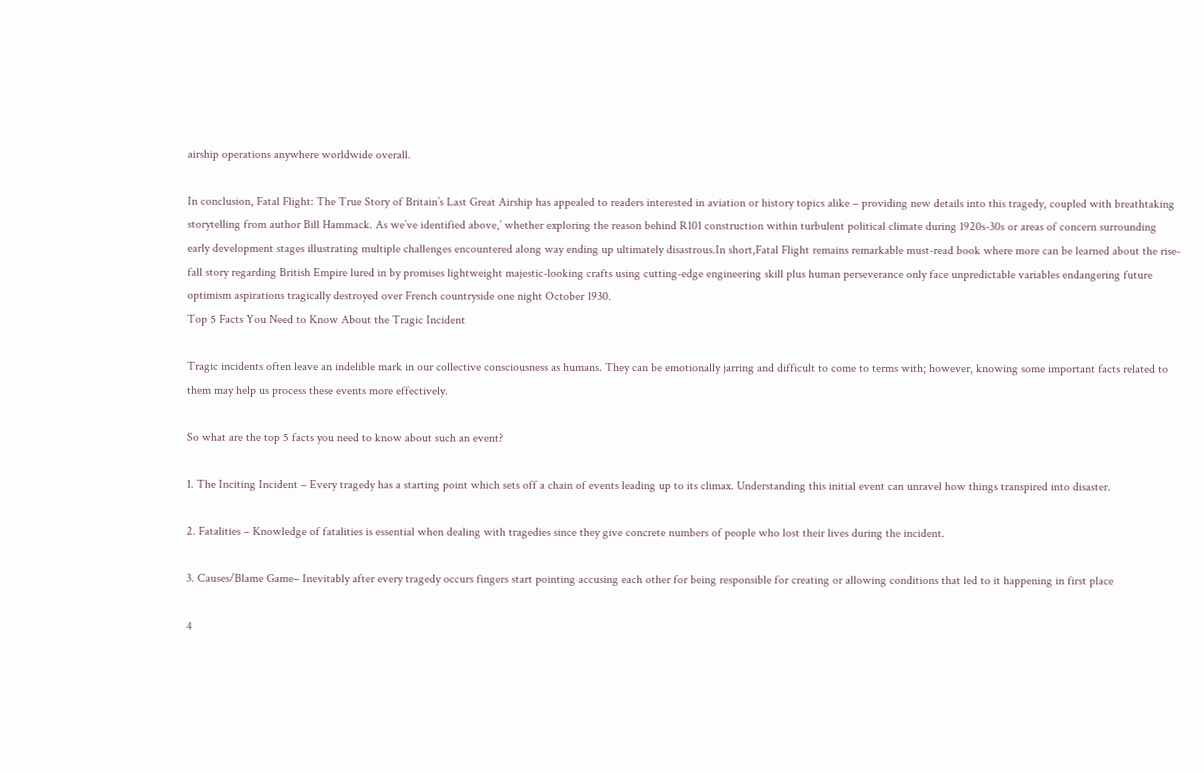airship operations anywhere worldwide overall.

In conclusion, Fatal Flight: The True Story of Britain’s Last Great Airship has appealed to readers interested in aviation or history topics alike – providing new details into this tragedy, coupled with breathtaking storytelling from author Bill Hammack. As we’ve identified above,’ whether exploring the reason behind R101 construction within turbulent political climate during 1920s-30s or areas of concern surrounding early development stages illustrating multiple challenges encountered along way ending up ultimately disastrous.In short,Fatal Flight remains remarkable must-read book where more can be learned about the rise-fall story regarding British Empire lured in by promises lightweight majestic-looking crafts using cutting-edge engineering skill plus human perseverance only face unpredictable variables endangering future optimism aspirations tragically destroyed over French countryside one night October 1930.
Top 5 Facts You Need to Know About the Tragic Incident

Tragic incidents often leave an indelible mark in our collective consciousness as humans. They can be emotionally jarring and difficult to come to terms with; however, knowing some important facts related to them may help us process these events more effectively.

So what are the top 5 facts you need to know about such an event?

1. The Inciting Incident – Every tragedy has a starting point which sets off a chain of events leading up to its climax. Understanding this initial event can unravel how things transpired into disaster.

2. Fatalities – Knowledge of fatalities is essential when dealing with tragedies since they give concrete numbers of people who lost their lives during the incident.

3. Causes/Blame Game– Inevitably after every tragedy occurs fingers start pointing accusing each other for being responsible for creating or allowing conditions that led to it happening in first place

4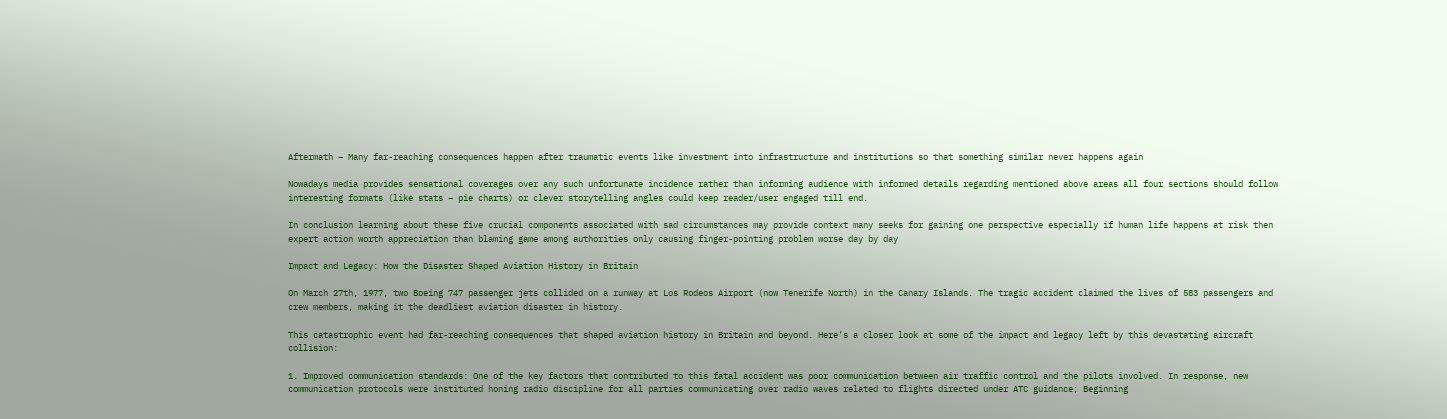Aftermath – Many far-reaching consequences happen after traumatic events like investment into infrastructure and institutions so that something similar never happens again

Nowadays media provides sensational coverages over any such unfortunate incidence rather than informing audience with informed details regarding mentioned above areas all four sections should follow interesting formats (like stats – pie charts) or clever storytelling angles could keep reader/user engaged till end.

In conclusion learning about these five crucial components associated with sad circumstances may provide context many seeks for gaining one perspective especially if human life happens at risk then expert action worth appreciation than blaming game among authorities only causing finger-pointing problem worse day by day

Impact and Legacy: How the Disaster Shaped Aviation History in Britain

On March 27th, 1977, two Boeing 747 passenger jets collided on a runway at Los Rodeos Airport (now Tenerife North) in the Canary Islands. The tragic accident claimed the lives of 583 passengers and crew members, making it the deadliest aviation disaster in history.

This catastrophic event had far-reaching consequences that shaped aviation history in Britain and beyond. Here’s a closer look at some of the impact and legacy left by this devastating aircraft collision:

1. Improved communication standards: One of the key factors that contributed to this fatal accident was poor communication between air traffic control and the pilots involved. In response, new communication protocols were instituted honing radio discipline for all parties communicating over radio waves related to flights directed under ATC guidance; Beginning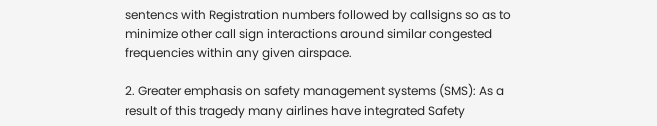sentencs with Registration numbers followed by callsigns so as to minimize other call sign interactions around similar congested frequencies within any given airspace.

2. Greater emphasis on safety management systems (SMS): As a result of this tragedy many airlines have integrated Safety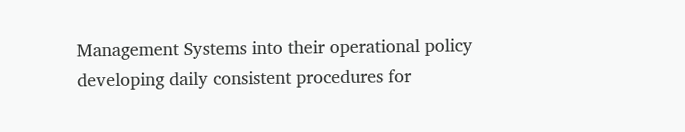Management Systems into their operational policy developing daily consistent procedures for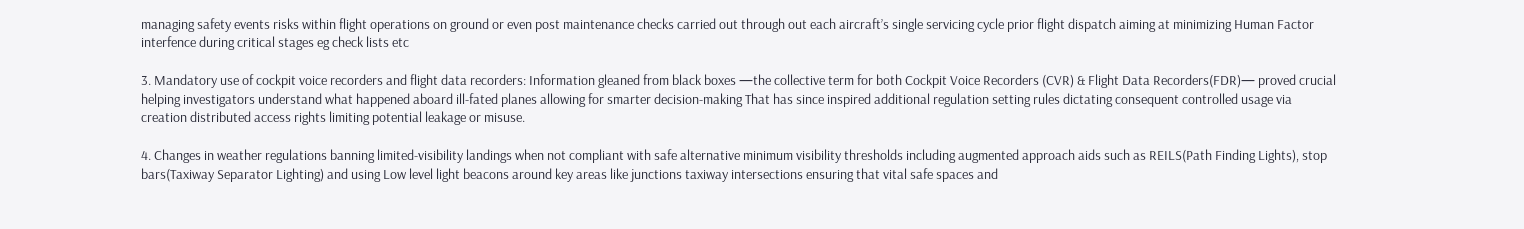managing safety events risks within flight operations on ground or even post maintenance checks carried out through out each aircraft’s single servicing cycle prior flight dispatch aiming at minimizing Human Factor interfence during critical stages eg check lists etc

3. Mandatory use of cockpit voice recorders and flight data recorders: Information gleaned from black boxes —the collective term for both Cockpit Voice Recorders (CVR) & Flight Data Recorders(FDR)— proved crucial helping investigators understand what happened aboard ill-fated planes allowing for smarter decision-making That has since inspired additional regulation setting rules dictating consequent controlled usage via creation distributed access rights limiting potential leakage or misuse.

4. Changes in weather regulations banning limited-visibility landings when not compliant with safe alternative minimum visibility thresholds including augmented approach aids such as REILS(Path Finding Lights), stop bars(Taxiway Separator Lighting) and using Low level light beacons around key areas like junctions taxiway intersections ensuring that vital safe spaces and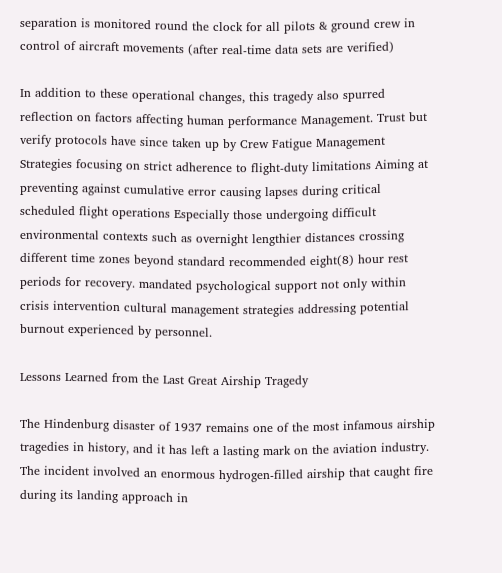separation is monitored round the clock for all pilots & ground crew in control of aircraft movements (after real-time data sets are verified)

In addition to these operational changes, this tragedy also spurred reflection on factors affecting human performance Management. Trust but verify protocols have since taken up by Crew Fatigue Management Strategies focusing on strict adherence to flight-duty limitations Aiming at preventing against cumulative error causing lapses during critical scheduled flight operations Especially those undergoing difficult environmental contexts such as overnight lengthier distances crossing different time zones beyond standard recommended eight(8) hour rest periods for recovery. mandated psychological support not only within crisis intervention cultural management strategies addressing potential burnout experienced by personnel.

Lessons Learned from the Last Great Airship Tragedy

The Hindenburg disaster of 1937 remains one of the most infamous airship tragedies in history, and it has left a lasting mark on the aviation industry. The incident involved an enormous hydrogen-filled airship that caught fire during its landing approach in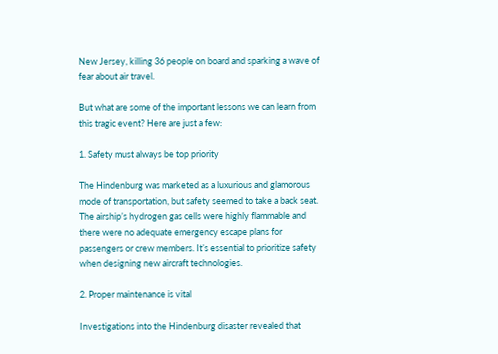New Jersey, killing 36 people on board and sparking a wave of fear about air travel.

But what are some of the important lessons we can learn from this tragic event? Here are just a few:

1. Safety must always be top priority

The Hindenburg was marketed as a luxurious and glamorous mode of transportation, but safety seemed to take a back seat. The airship’s hydrogen gas cells were highly flammable and there were no adequate emergency escape plans for passengers or crew members. It’s essential to prioritize safety when designing new aircraft technologies.

2. Proper maintenance is vital

Investigations into the Hindenburg disaster revealed that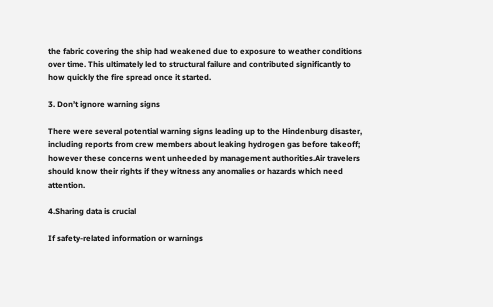the fabric covering the ship had weakened due to exposure to weather conditions over time. This ultimately led to structural failure and contributed significantly to how quickly the fire spread once it started.

3. Don’t ignore warning signs

There were several potential warning signs leading up to the Hindenburg disaster, including reports from crew members about leaking hydrogen gas before takeoff; however these concerns went unheeded by management authorities.Air travelers should know their rights if they witness any anomalies or hazards which need attention.

4.Sharing data is crucial

If safety-related information or warnings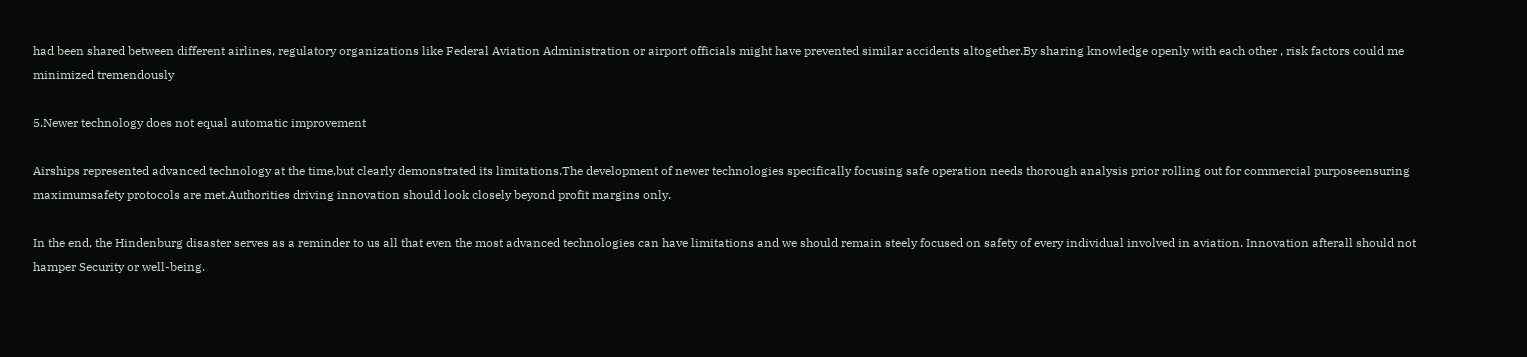had been shared between different airlines, regulatory organizations like Federal Aviation Administration or airport officials might have prevented similar accidents altogether.By sharing knowledge openly with each other , risk factors could me minimized tremendously

5.Newer technology does not equal automatic improvement

Airships represented advanced technology at the time,but clearly demonstrated its limitations.The development of newer technologies specifically focusing safe operation needs thorough analysis prior rolling out for commercial purposeensuring maximumsafety protocols are met.Authorities driving innovation should look closely beyond profit margins only.

In the end, the Hindenburg disaster serves as a reminder to us all that even the most advanced technologies can have limitations and we should remain steely focused on safety of every individual involved in aviation. Innovation afterall should not hamper Security or well-being.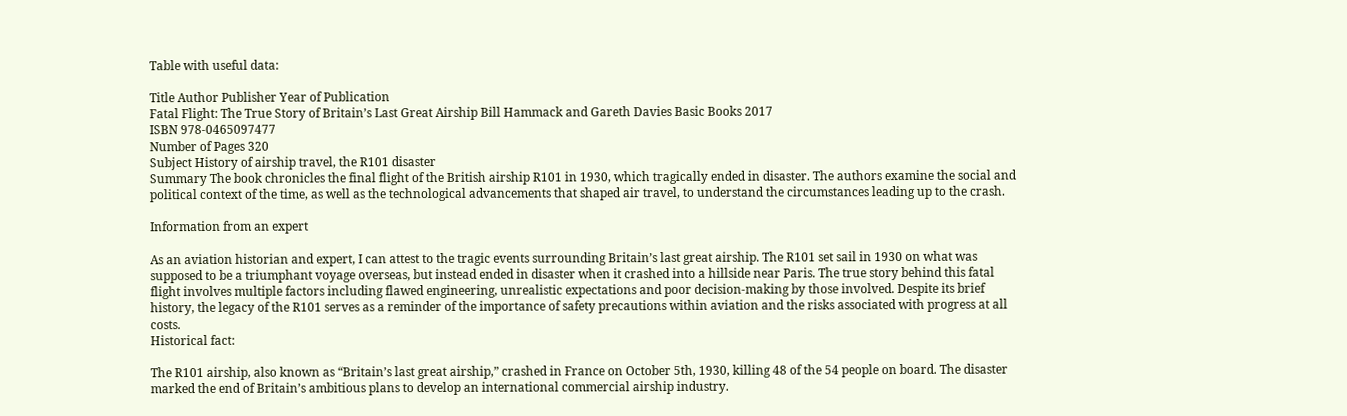Table with useful data:

Title Author Publisher Year of Publication
Fatal Flight: The True Story of Britain’s Last Great Airship Bill Hammack and Gareth Davies Basic Books 2017
ISBN 978-0465097477
Number of Pages 320
Subject History of airship travel, the R101 disaster
Summary The book chronicles the final flight of the British airship R101 in 1930, which tragically ended in disaster. The authors examine the social and political context of the time, as well as the technological advancements that shaped air travel, to understand the circumstances leading up to the crash.

Information from an expert

As an aviation historian and expert, I can attest to the tragic events surrounding Britain’s last great airship. The R101 set sail in 1930 on what was supposed to be a triumphant voyage overseas, but instead ended in disaster when it crashed into a hillside near Paris. The true story behind this fatal flight involves multiple factors including flawed engineering, unrealistic expectations and poor decision-making by those involved. Despite its brief history, the legacy of the R101 serves as a reminder of the importance of safety precautions within aviation and the risks associated with progress at all costs.
Historical fact:

The R101 airship, also known as “Britain’s last great airship,” crashed in France on October 5th, 1930, killing 48 of the 54 people on board. The disaster marked the end of Britain’s ambitious plans to develop an international commercial airship industry.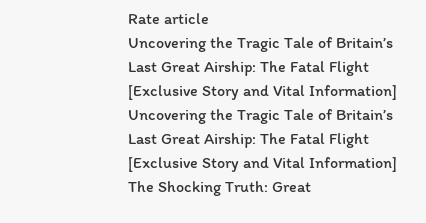Rate article
Uncovering the Tragic Tale of Britain’s Last Great Airship: The Fatal Flight [Exclusive Story and Vital Information]
Uncovering the Tragic Tale of Britain’s Last Great Airship: The Fatal Flight [Exclusive Story and Vital Information]
The Shocking Truth: Great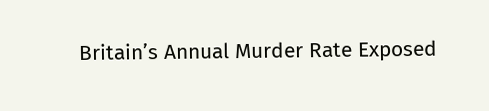Britain’s Annual Murder Rate Exposed